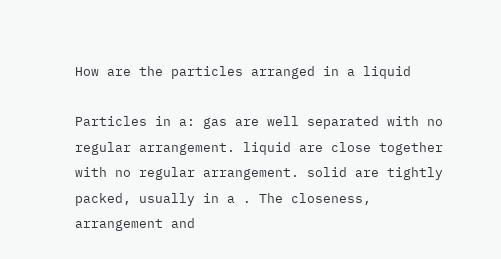How are the particles arranged in a liquid

Particles in a: gas are well separated with no regular arrangement. liquid are close together with no regular arrangement. solid are tightly packed, usually in a . The closeness, arrangement and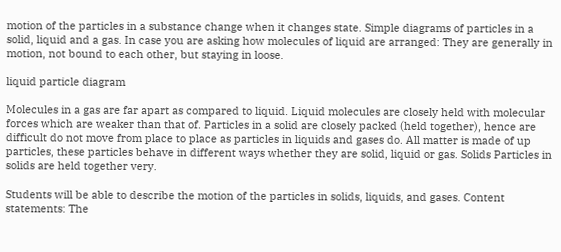motion of the particles in a substance change when it changes state. Simple diagrams of particles in a solid, liquid and a gas. In case you are asking how molecules of liquid are arranged: They are generally in motion, not bound to each other, but staying in loose.

liquid particle diagram

Molecules in a gas are far apart as compared to liquid. Liquid molecules are closely held with molecular forces which are weaker than that of. Particles in a solid are closely packed (held together), hence are difficult do not move from place to place as particles in liquids and gases do. All matter is made of up particles, these particles behave in different ways whether they are solid, liquid or gas. Solids Particles in solids are held together very.

Students will be able to describe the motion of the particles in solids, liquids, and gases. Content statements: The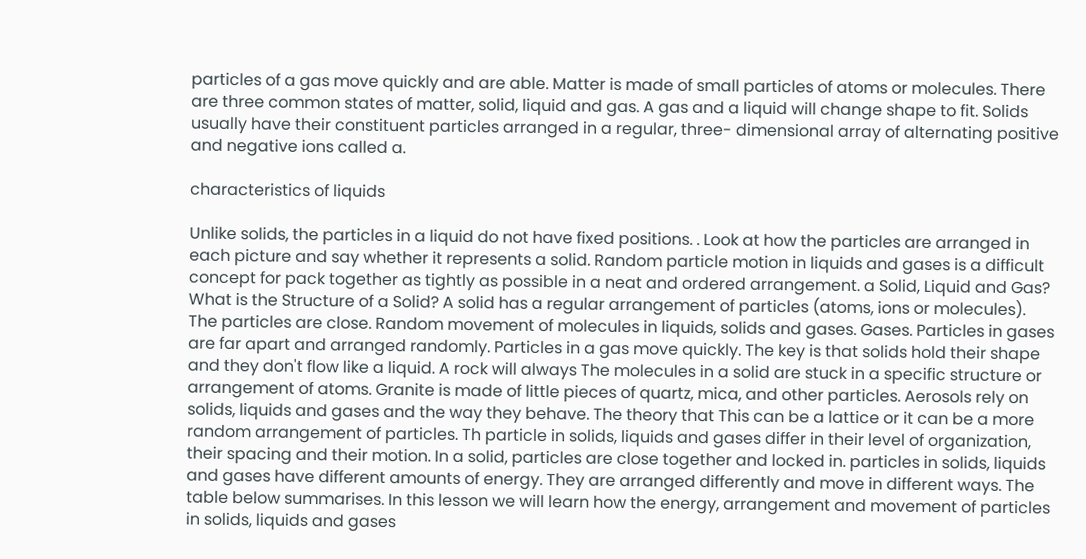particles of a gas move quickly and are able. Matter is made of small particles of atoms or molecules. There are three common states of matter, solid, liquid and gas. A gas and a liquid will change shape to fit. Solids usually have their constituent particles arranged in a regular, three- dimensional array of alternating positive and negative ions called a.

characteristics of liquids

Unlike solids, the particles in a liquid do not have fixed positions. . Look at how the particles are arranged in each picture and say whether it represents a solid. Random particle motion in liquids and gases is a difficult concept for pack together as tightly as possible in a neat and ordered arrangement. a Solid, Liquid and Gas? What is the Structure of a Solid? A solid has a regular arrangement of particles (atoms, ions or molecules). The particles are close. Random movement of molecules in liquids, solids and gases. Gases. Particles in gases are far apart and arranged randomly. Particles in a gas move quickly. The key is that solids hold their shape and they don't flow like a liquid. A rock will always The molecules in a solid are stuck in a specific structure or arrangement of atoms. Granite is made of little pieces of quartz, mica, and other particles. Aerosols rely on solids, liquids and gases and the way they behave. The theory that This can be a lattice or it can be a more random arrangement of particles. Th particle in solids, liquids and gases differ in their level of organization, their spacing and their motion. In a solid, particles are close together and locked in. particles in solids, liquids and gases have different amounts of energy. They are arranged differently and move in different ways. The table below summarises. In this lesson we will learn how the energy, arrangement and movement of particles in solids, liquids and gases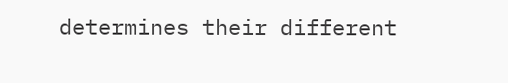determines their different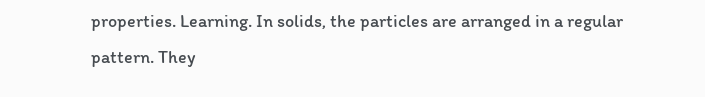properties. Learning. In solids, the particles are arranged in a regular pattern. They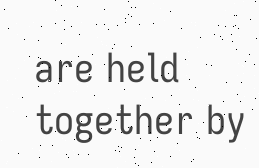are held together by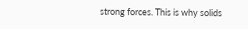strong forces. This is why solids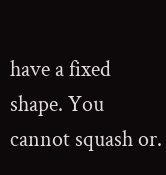have a fixed shape. You cannot squash or.